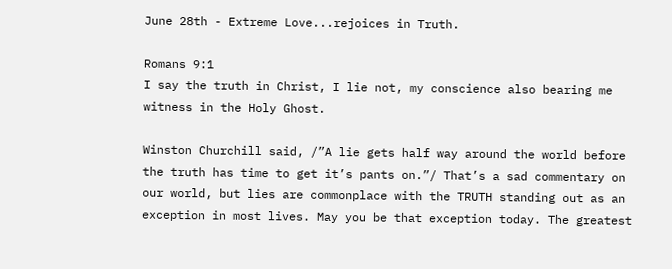June 28th - Extreme Love...rejoices in Truth.

Romans 9:1
I say the truth in Christ, I lie not, my conscience also bearing me witness in the Holy Ghost.

Winston Churchill said, /”A lie gets half way around the world before the truth has time to get it’s pants on.”/ That’s a sad commentary on our world, but lies are commonplace with the TRUTH standing out as an exception in most lives. May you be that exception today. The greatest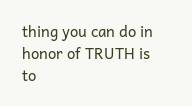thing you can do in honor of TRUTH is to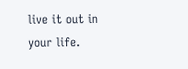live it out in your life.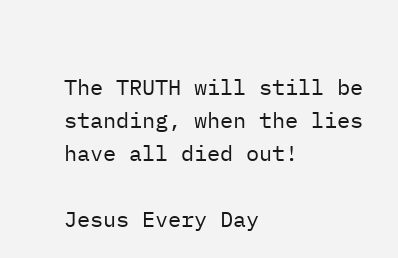The TRUTH will still be standing, when the lies have all died out!

Jesus Every Day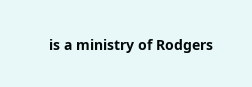is a ministry of Rodgers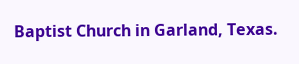Baptist Church in Garland, Texas.